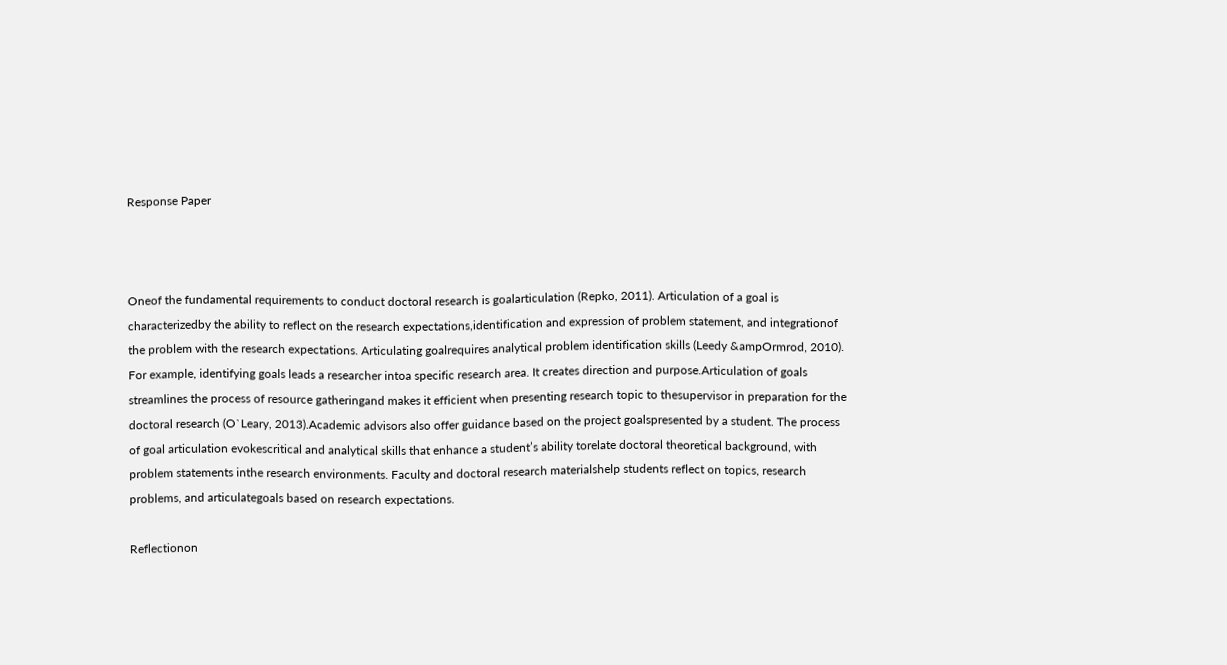Response Paper



Oneof the fundamental requirements to conduct doctoral research is goalarticulation (Repko, 2011). Articulation of a goal is characterizedby the ability to reflect on the research expectations,identification and expression of problem statement, and integrationof the problem with the research expectations. Articulating goalrequires analytical problem identification skills (Leedy &ampOrmrod, 2010). For example, identifying goals leads a researcher intoa specific research area. It creates direction and purpose.Articulation of goals streamlines the process of resource gatheringand makes it efficient when presenting research topic to thesupervisor in preparation for the doctoral research (O`Leary, 2013).Academic advisors also offer guidance based on the project goalspresented by a student. The process of goal articulation evokescritical and analytical skills that enhance a student’s ability torelate doctoral theoretical background, with problem statements inthe research environments. Faculty and doctoral research materialshelp students reflect on topics, research problems, and articulategoals based on research expectations.

Reflectionon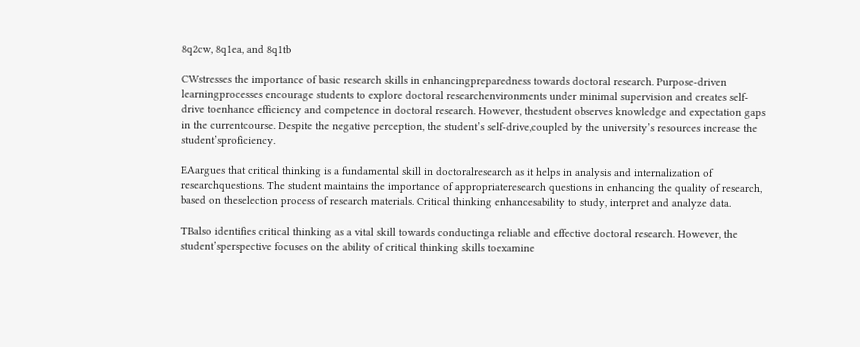8q2cw, 8q1ea, and 8q1tb

CWstresses the importance of basic research skills in enhancingpreparedness towards doctoral research. Purpose-driven learningprocesses encourage students to explore doctoral researchenvironments under minimal supervision and creates self-drive toenhance efficiency and competence in doctoral research. However, thestudent observes knowledge and expectation gaps in the currentcourse. Despite the negative perception, the student’s self-drive,coupled by the university’s resources increase the student’sproficiency.

EAargues that critical thinking is a fundamental skill in doctoralresearch as it helps in analysis and internalization of researchquestions. The student maintains the importance of appropriateresearch questions in enhancing the quality of research, based on theselection process of research materials. Critical thinking enhancesability to study, interpret and analyze data.

TBalso identifies critical thinking as a vital skill towards conductinga reliable and effective doctoral research. However, the student’sperspective focuses on the ability of critical thinking skills toexamine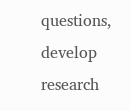questions, develop research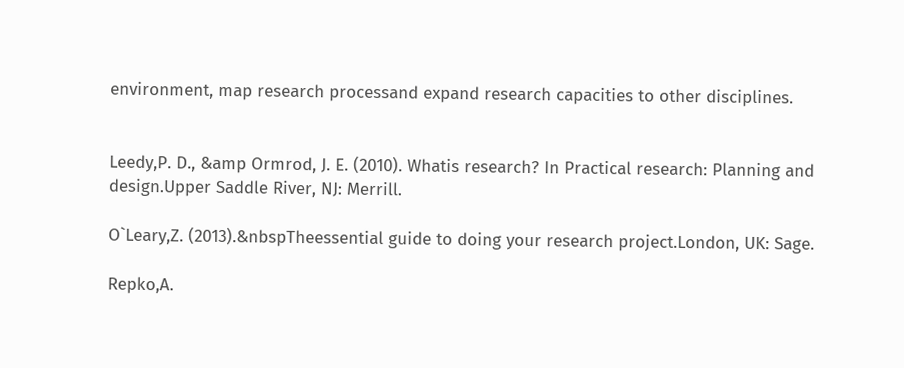environment, map research processand expand research capacities to other disciplines.


Leedy,P. D., &amp Ormrod, J. E. (2010). Whatis research? In Practical research: Planning and design.Upper Saddle River, NJ: Merrill.

O`Leary,Z. (2013).&nbspTheessential guide to doing your research project.London, UK: Sage.

Repko,A.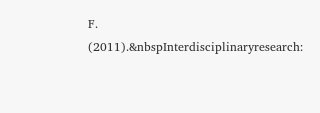F. (2011).&nbspInterdisciplinaryresearch: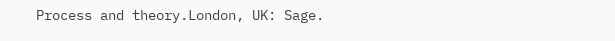Process and theory.London, UK: Sage.